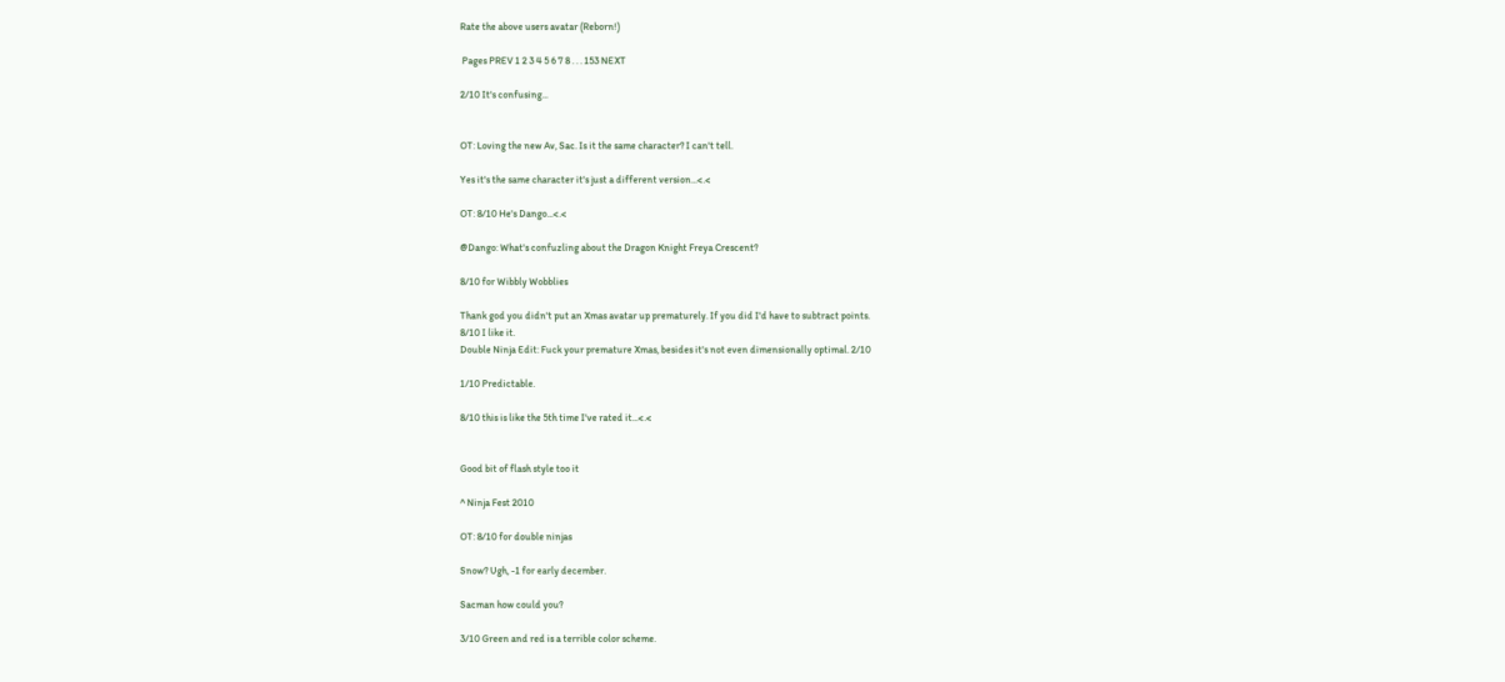Rate the above users avatar (Reborn!)

 Pages PREV 1 2 3 4 5 6 7 8 . . . 153 NEXT

2/10 It's confusing...


OT: Loving the new Av, Sac. Is it the same character? I can't tell.

Yes it's the same character it's just a different version...<.<

OT: 8/10 He's Dango...<.<

@Dango: What's confuzling about the Dragon Knight Freya Crescent?

8/10 for Wibbly Wobblies

Thank god you didn't put an Xmas avatar up prematurely. If you did I'd have to subtract points.
8/10 I like it.
Double Ninja Edit: Fuck your premature Xmas, besides it's not even dimensionally optimal. 2/10

1/10 Predictable.

8/10 this is like the 5th time I've rated it...<.<


Good bit of flash style too it

^ Ninja Fest 2010

OT: 8/10 for double ninjas

Snow? Ugh, -1 for early december.

Sacman how could you?

3/10 Green and red is a terrible color scheme.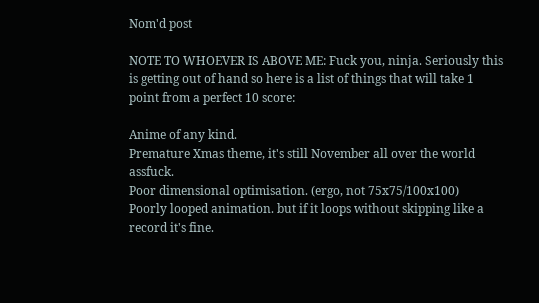Nom'd post

NOTE TO WHOEVER IS ABOVE ME: Fuck you, ninja. Seriously this is getting out of hand so here is a list of things that will take 1 point from a perfect 10 score:

Anime of any kind.
Premature Xmas theme, it's still November all over the world assfuck.
Poor dimensional optimisation. (ergo, not 75x75/100x100)
Poorly looped animation. but if it loops without skipping like a record it's fine.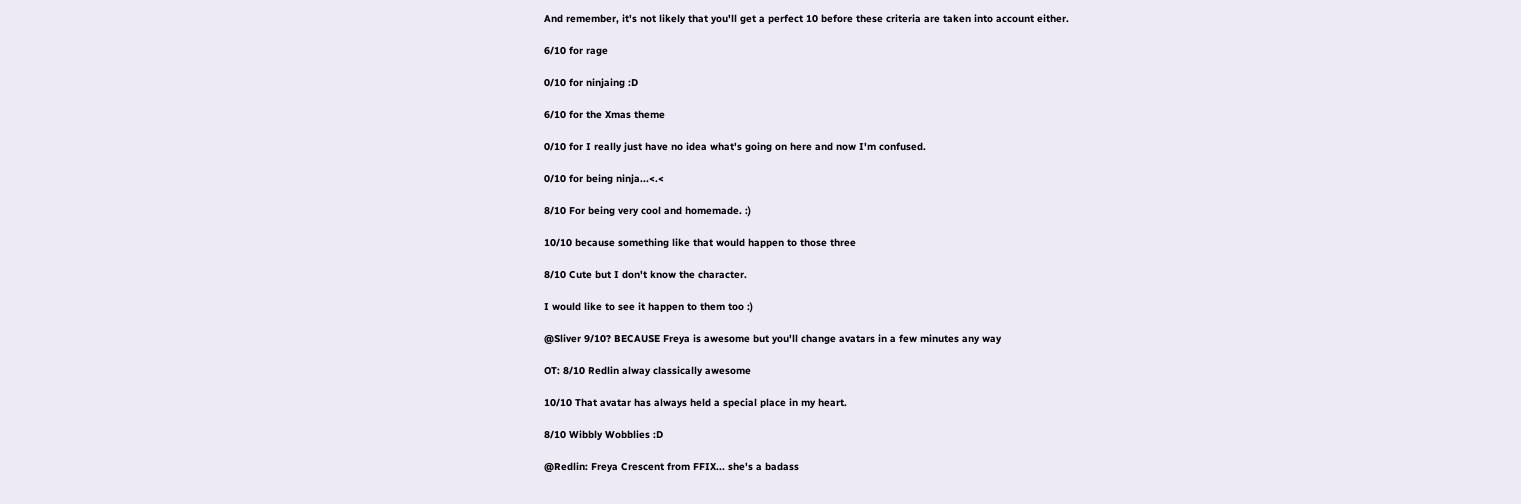And remember, it's not likely that you'll get a perfect 10 before these criteria are taken into account either.

6/10 for rage

0/10 for ninjaing :D

6/10 for the Xmas theme

0/10 for I really just have no idea what's going on here and now I'm confused.

0/10 for being ninja...<.<

8/10 For being very cool and homemade. :)

10/10 because something like that would happen to those three

8/10 Cute but I don't know the character.

I would like to see it happen to them too :)

@Sliver 9/10? BECAUSE Freya is awesome but you'll change avatars in a few minutes any way

OT: 8/10 Redlin alway classically awesome

10/10 That avatar has always held a special place in my heart.

8/10 Wibbly Wobblies :D

@Redlin: Freya Crescent from FFIX... she's a badass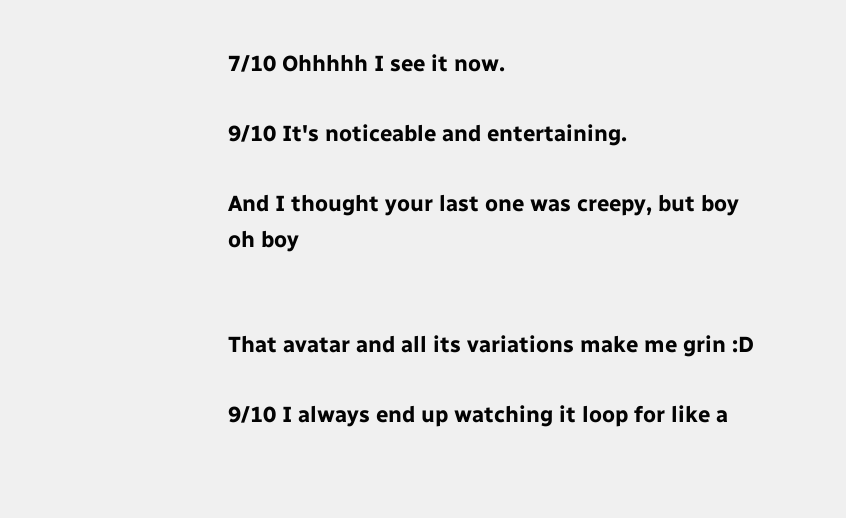7/10 Ohhhhh I see it now.

9/10 It's noticeable and entertaining.

And I thought your last one was creepy, but boy oh boy


That avatar and all its variations make me grin :D

9/10 I always end up watching it loop for like a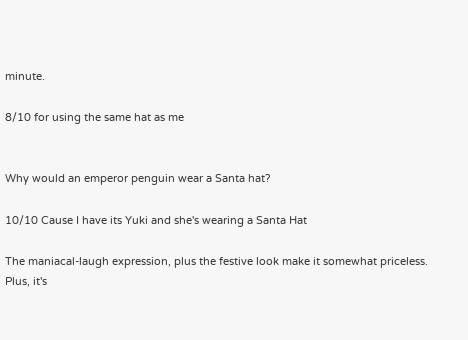minute.

8/10 for using the same hat as me


Why would an emperor penguin wear a Santa hat?

10/10 Cause I have its Yuki and she's wearing a Santa Hat

The maniacal-laugh expression, plus the festive look make it somewhat priceless. Plus, it's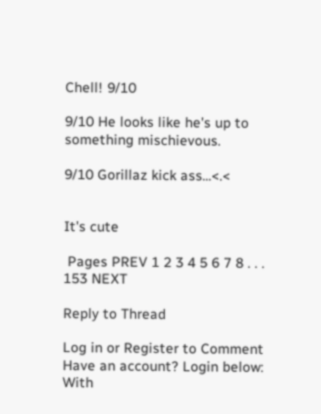Chell! 9/10

9/10 He looks like he's up to something mischievous.

9/10 Gorillaz kick ass...<.<


It's cute

 Pages PREV 1 2 3 4 5 6 7 8 . . . 153 NEXT

Reply to Thread

Log in or Register to Comment
Have an account? Login below:
With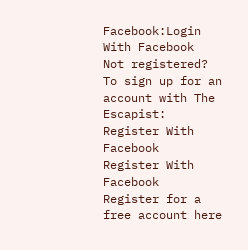Facebook:Login With Facebook
Not registered? To sign up for an account with The Escapist:
Register With Facebook
Register With Facebook
Register for a free account here